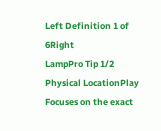Left Definition 1 of 6Right
LampPro Tip 1/2
Physical LocationPlay
Focuses on the exact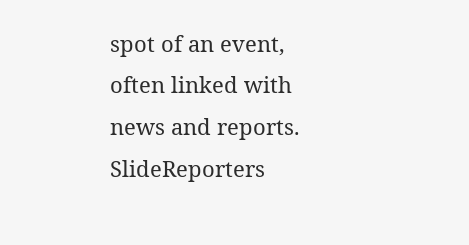spot of an event, often linked with news and reports. SlideReporters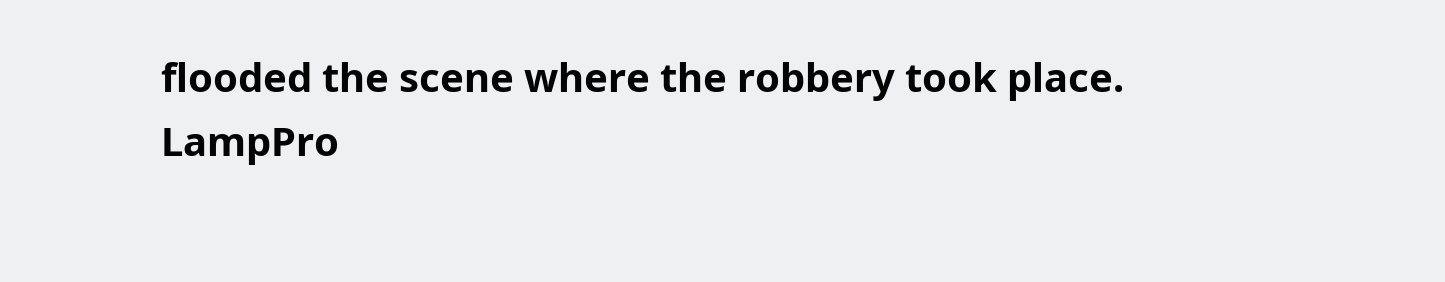flooded the scene where the robbery took place.
LampPro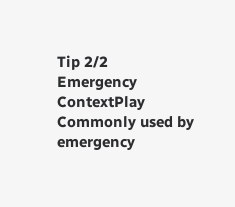Tip 2/2
Emergency ContextPlay
Commonly used by emergency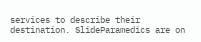services to describe their destination. SlideParamedics are on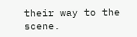their way to the scene.